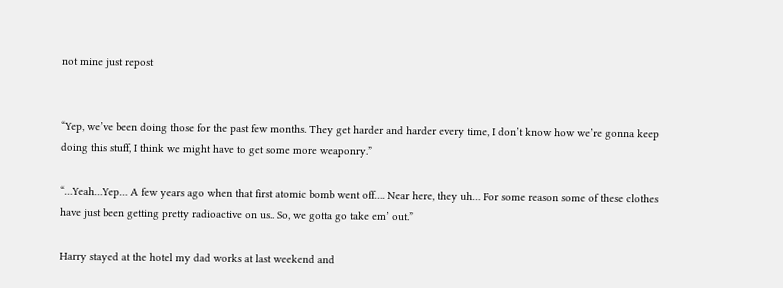not mine just repost


“Yep, we’ve been doing those for the past few months. They get harder and harder every time, I don’t know how we’re gonna keep doing this stuff, I think we might have to get some more weaponry.”

“…Yeah…Yep… A few years ago when that first atomic bomb went off…. Near here, they uh… For some reason some of these clothes have just been getting pretty radioactive on us.. So, we gotta go take em’ out.”

Harry stayed at the hotel my dad works at last weekend and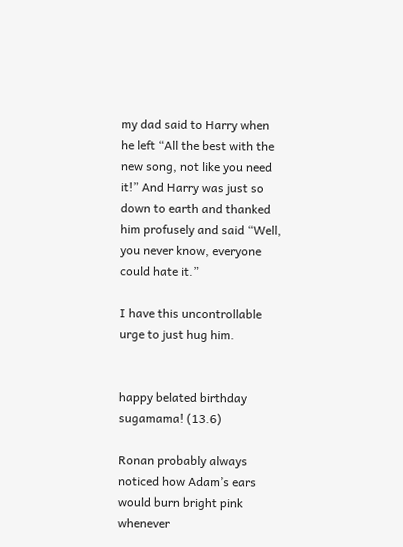my dad said to Harry when he left “All the best with the new song, not like you need it!” And Harry was just so down to earth and thanked him profusely and said “Well, you never know, everyone could hate it.”

I have this uncontrollable urge to just hug him.


happy belated birthday sugamama! (13.6)

Ronan probably always noticed how Adam’s ears would burn bright pink whenever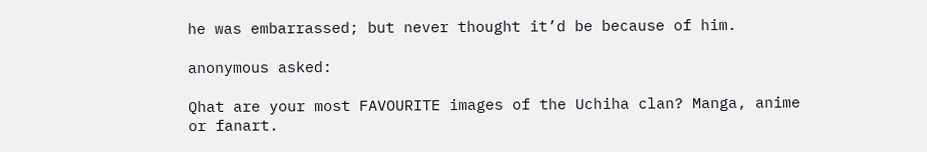he was embarrassed; but never thought it’d be because of him.

anonymous asked:

Qhat are your most FAVOURITE images of the Uchiha clan? Manga, anime or fanart.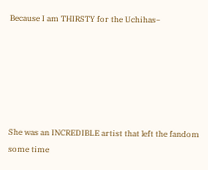Because I am THIRSTY for the Uchihas~






She was an INCREDIBLE artist that left the fandom some time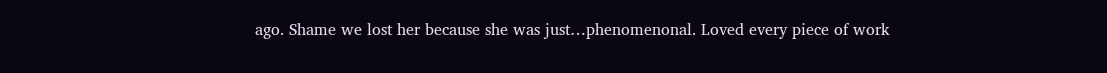ago. Shame we lost her because she was just…phenomenonal. Loved every piece of work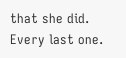that she did. Every last one.